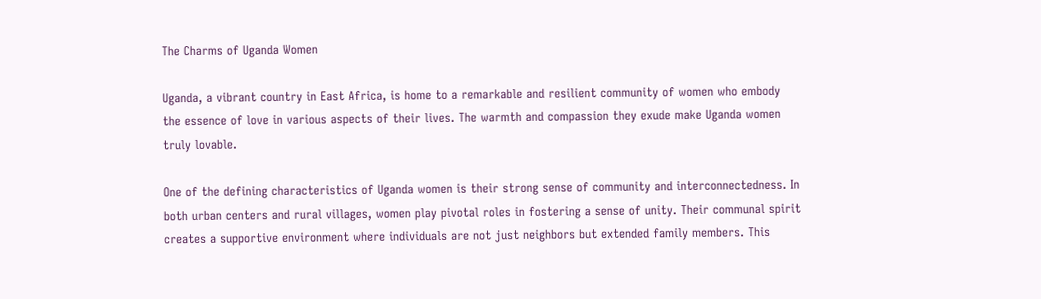The Charms of Uganda Women

Uganda, a vibrant country in East Africa, is home to a remarkable and resilient community of women who embody the essence of love in various aspects of their lives. The warmth and compassion they exude make Uganda women truly lovable.

One of the defining characteristics of Uganda women is their strong sense of community and interconnectedness. In both urban centers and rural villages, women play pivotal roles in fostering a sense of unity. Their communal spirit creates a supportive environment where individuals are not just neighbors but extended family members. This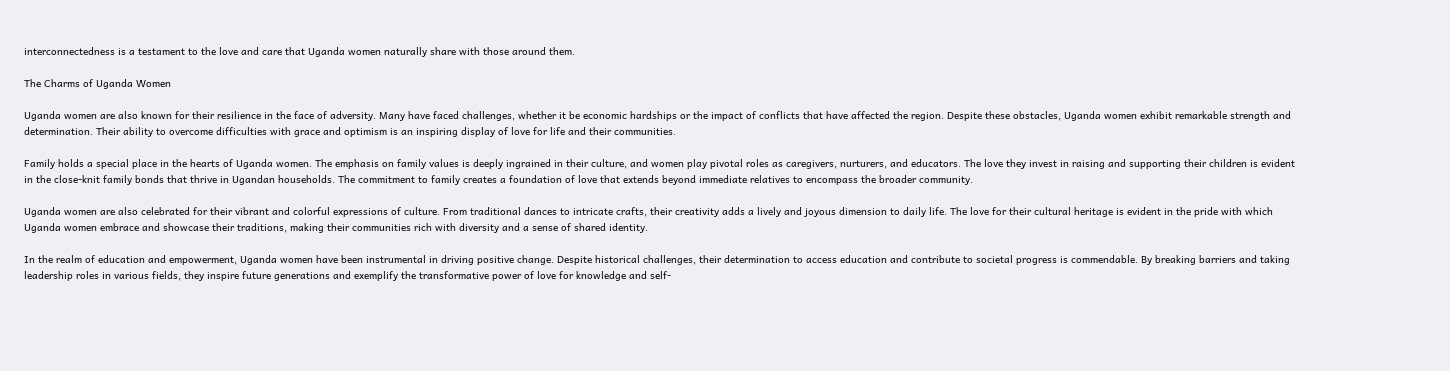interconnectedness is a testament to the love and care that Uganda women naturally share with those around them.

The Charms of Uganda Women

Uganda women are also known for their resilience in the face of adversity. Many have faced challenges, whether it be economic hardships or the impact of conflicts that have affected the region. Despite these obstacles, Uganda women exhibit remarkable strength and determination. Their ability to overcome difficulties with grace and optimism is an inspiring display of love for life and their communities.

Family holds a special place in the hearts of Uganda women. The emphasis on family values is deeply ingrained in their culture, and women play pivotal roles as caregivers, nurturers, and educators. The love they invest in raising and supporting their children is evident in the close-knit family bonds that thrive in Ugandan households. The commitment to family creates a foundation of love that extends beyond immediate relatives to encompass the broader community.

Uganda women are also celebrated for their vibrant and colorful expressions of culture. From traditional dances to intricate crafts, their creativity adds a lively and joyous dimension to daily life. The love for their cultural heritage is evident in the pride with which Uganda women embrace and showcase their traditions, making their communities rich with diversity and a sense of shared identity.

In the realm of education and empowerment, Uganda women have been instrumental in driving positive change. Despite historical challenges, their determination to access education and contribute to societal progress is commendable. By breaking barriers and taking leadership roles in various fields, they inspire future generations and exemplify the transformative power of love for knowledge and self-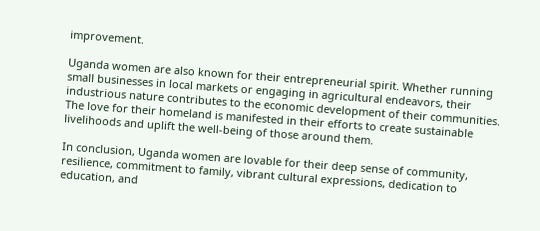improvement.

Uganda women are also known for their entrepreneurial spirit. Whether running small businesses in local markets or engaging in agricultural endeavors, their industrious nature contributes to the economic development of their communities. The love for their homeland is manifested in their efforts to create sustainable livelihoods and uplift the well-being of those around them.

In conclusion, Uganda women are lovable for their deep sense of community, resilience, commitment to family, vibrant cultural expressions, dedication to education, and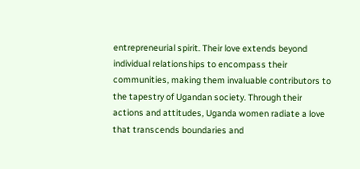entrepreneurial spirit. Their love extends beyond individual relationships to encompass their communities, making them invaluable contributors to the tapestry of Ugandan society. Through their actions and attitudes, Uganda women radiate a love that transcends boundaries and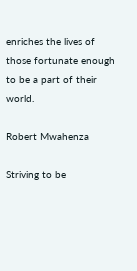enriches the lives of those fortunate enough to be a part of their world.

Robert Mwahenza

Striving to be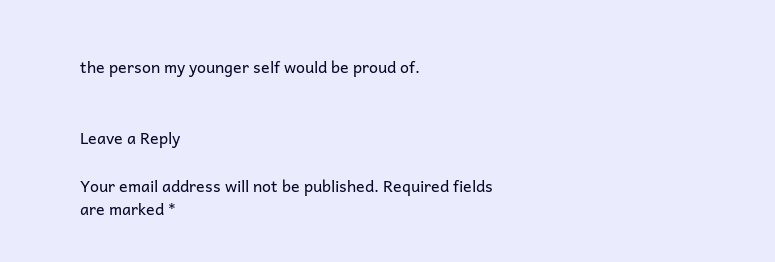the person my younger self would be proud of.


Leave a Reply

Your email address will not be published. Required fields are marked *